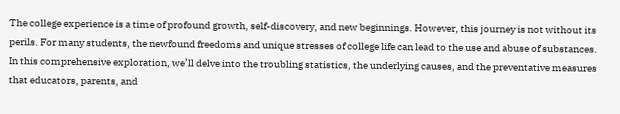The college experience is a time of profound growth, self-discovery, and new beginnings. However, this journey is not without its perils. For many students, the newfound freedoms and unique stresses of college life can lead to the use and abuse of substances. In this comprehensive exploration, we’ll delve into the troubling statistics, the underlying causes, and the preventative measures that educators, parents, and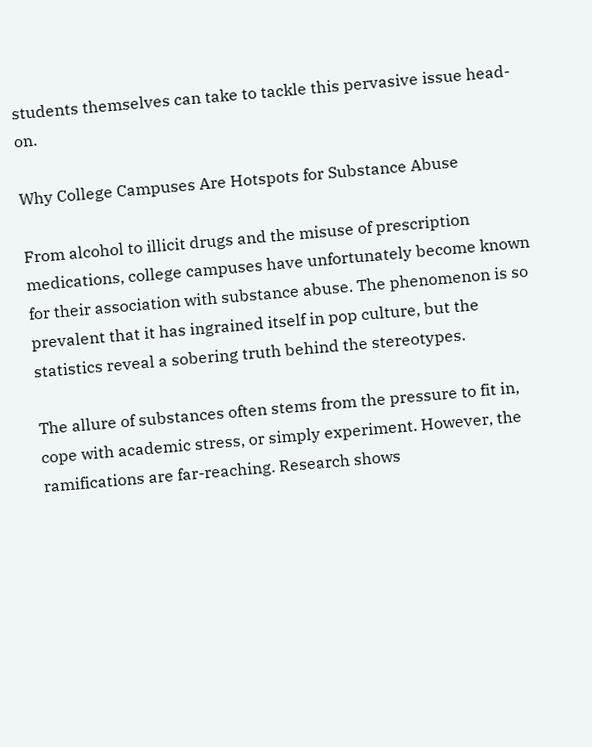students themselves can take to tackle this pervasive issue head-on.

Why College Campuses Are Hotspots for Substance Abuse

From alcohol to illicit drugs and the misuse of prescription medications, college campuses have unfortunately become known for their association with substance abuse. The phenomenon is so prevalent that it has ingrained itself in pop culture, but the statistics reveal a sobering truth behind the stereotypes.

The allure of substances often stems from the pressure to fit in, cope with academic stress, or simply experiment. However, the ramifications are far-reaching. Research shows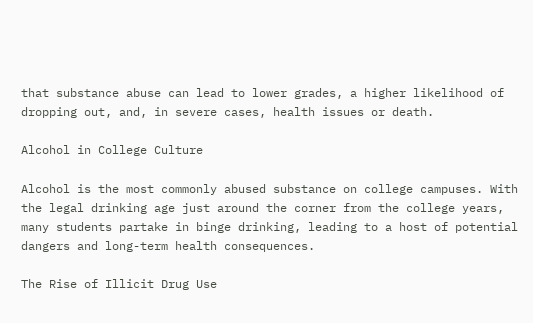that substance abuse can lead to lower grades, a higher likelihood of dropping out, and, in severe cases, health issues or death.

Alcohol in College Culture

Alcohol is the most commonly abused substance on college campuses. With the legal drinking age just around the corner from the college years, many students partake in binge drinking, leading to a host of potential dangers and long-term health consequences.

The Rise of Illicit Drug Use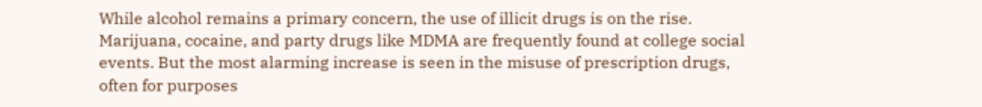While alcohol remains a primary concern, the use of illicit drugs is on the rise. Marijuana, cocaine, and party drugs like MDMA are frequently found at college social events. But the most alarming increase is seen in the misuse of prescription drugs, often for purposes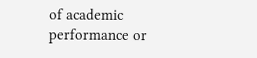of academic performance or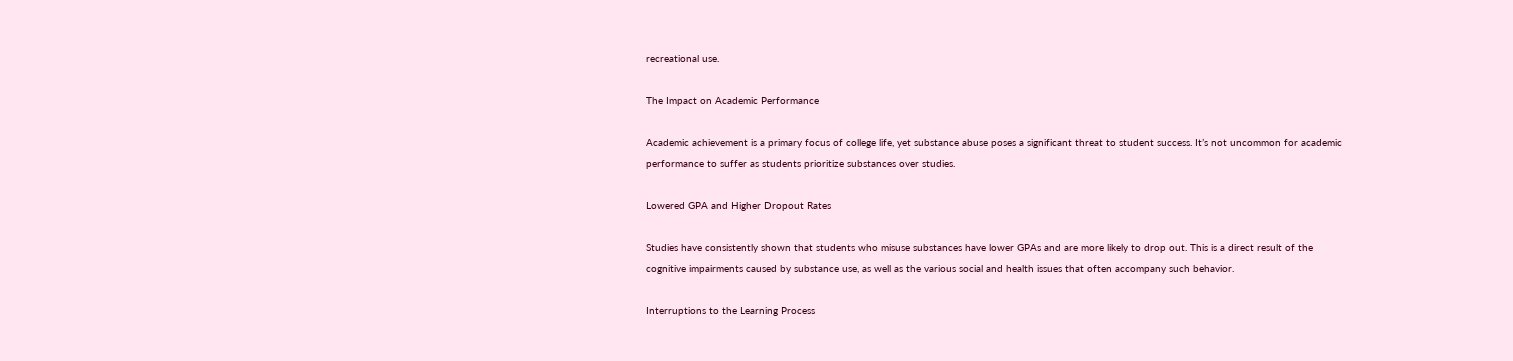recreational use.

The Impact on Academic Performance

Academic achievement is a primary focus of college life, yet substance abuse poses a significant threat to student success. It’s not uncommon for academic performance to suffer as students prioritize substances over studies.

Lowered GPA and Higher Dropout Rates

Studies have consistently shown that students who misuse substances have lower GPAs and are more likely to drop out. This is a direct result of the cognitive impairments caused by substance use, as well as the various social and health issues that often accompany such behavior.

Interruptions to the Learning Process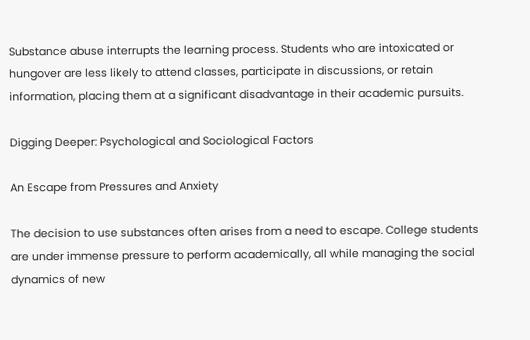Substance abuse interrupts the learning process. Students who are intoxicated or hungover are less likely to attend classes, participate in discussions, or retain information, placing them at a significant disadvantage in their academic pursuits.

Digging Deeper: Psychological and Sociological Factors

An Escape from Pressures and Anxiety

The decision to use substances often arises from a need to escape. College students are under immense pressure to perform academically, all while managing the social dynamics of new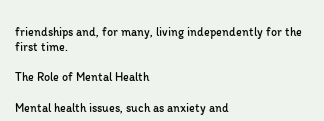friendships and, for many, living independently for the first time.

The Role of Mental Health

Mental health issues, such as anxiety and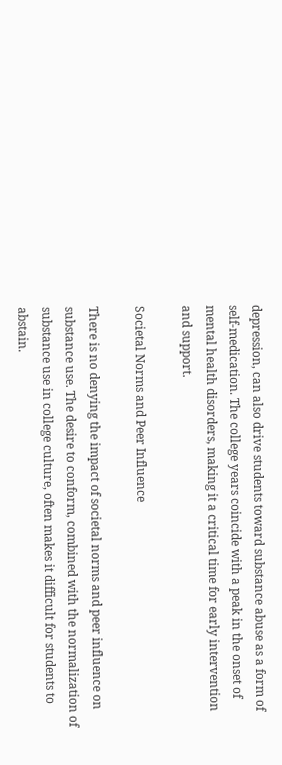depression, can also drive students toward substance abuse as a form of self-medication. The college years coincide with a peak in the onset of mental health disorders, making it a critical time for early intervention and support.

Societal Norms and Peer Influence

There is no denying the impact of societal norms and peer influence on substance use. The desire to conform, combined with the normalization of substance use in college culture, often makes it difficult for students to abstain.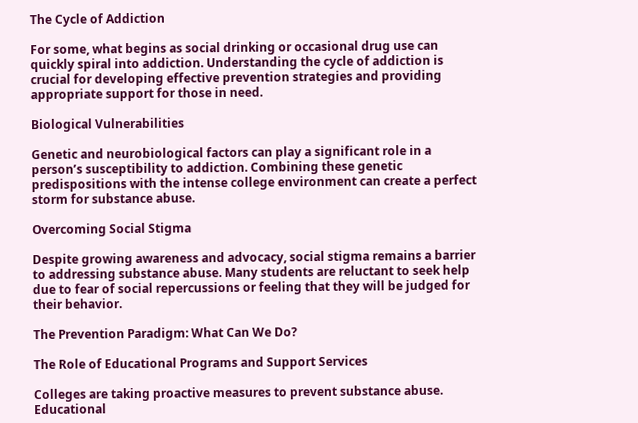The Cycle of Addiction

For some, what begins as social drinking or occasional drug use can quickly spiral into addiction. Understanding the cycle of addiction is crucial for developing effective prevention strategies and providing appropriate support for those in need.

Biological Vulnerabilities

Genetic and neurobiological factors can play a significant role in a person’s susceptibility to addiction. Combining these genetic predispositions with the intense college environment can create a perfect storm for substance abuse.

Overcoming Social Stigma

Despite growing awareness and advocacy, social stigma remains a barrier to addressing substance abuse. Many students are reluctant to seek help due to fear of social repercussions or feeling that they will be judged for their behavior.

The Prevention Paradigm: What Can We Do?

The Role of Educational Programs and Support Services

Colleges are taking proactive measures to prevent substance abuse. Educational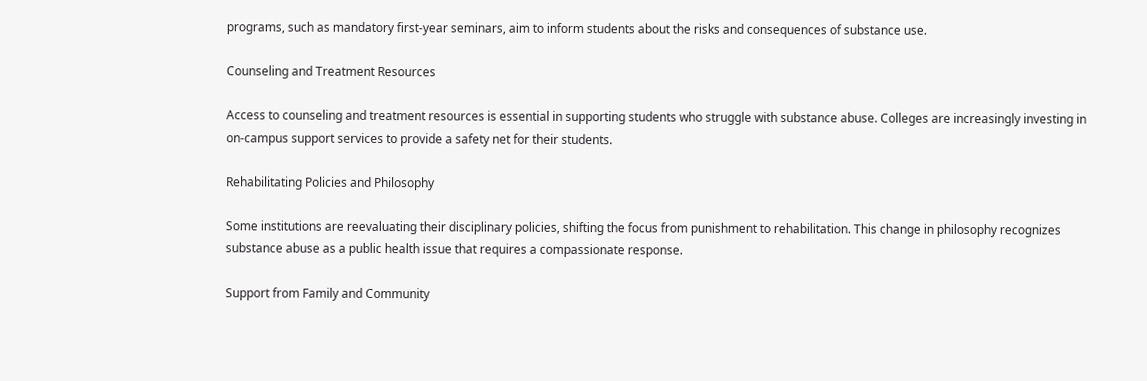programs, such as mandatory first-year seminars, aim to inform students about the risks and consequences of substance use.

Counseling and Treatment Resources

Access to counseling and treatment resources is essential in supporting students who struggle with substance abuse. Colleges are increasingly investing in on-campus support services to provide a safety net for their students.

Rehabilitating Policies and Philosophy

Some institutions are reevaluating their disciplinary policies, shifting the focus from punishment to rehabilitation. This change in philosophy recognizes substance abuse as a public health issue that requires a compassionate response.

Support from Family and Community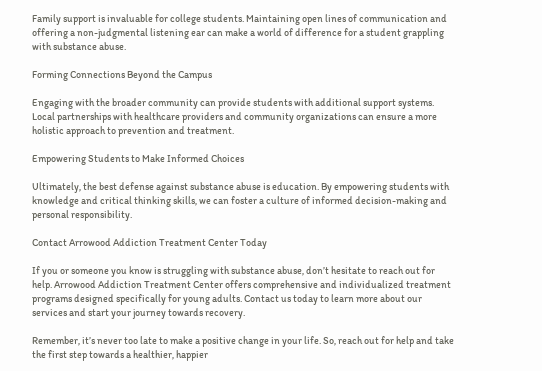Family support is invaluable for college students. Maintaining open lines of communication and offering a non-judgmental listening ear can make a world of difference for a student grappling with substance abuse.

Forming Connections Beyond the Campus

Engaging with the broader community can provide students with additional support systems. Local partnerships with healthcare providers and community organizations can ensure a more holistic approach to prevention and treatment.

Empowering Students to Make Informed Choices

Ultimately, the best defense against substance abuse is education. By empowering students with knowledge and critical thinking skills, we can foster a culture of informed decision-making and personal responsibility.

Contact Arrowood Addiction Treatment Center Today

If you or someone you know is struggling with substance abuse, don’t hesitate to reach out for help. Arrowood Addiction Treatment Center offers comprehensive and individualized treatment programs designed specifically for young adults. Contact us today to learn more about our services and start your journey towards recovery.

Remember, it’s never too late to make a positive change in your life. So, reach out for help and take the first step towards a healthier, happier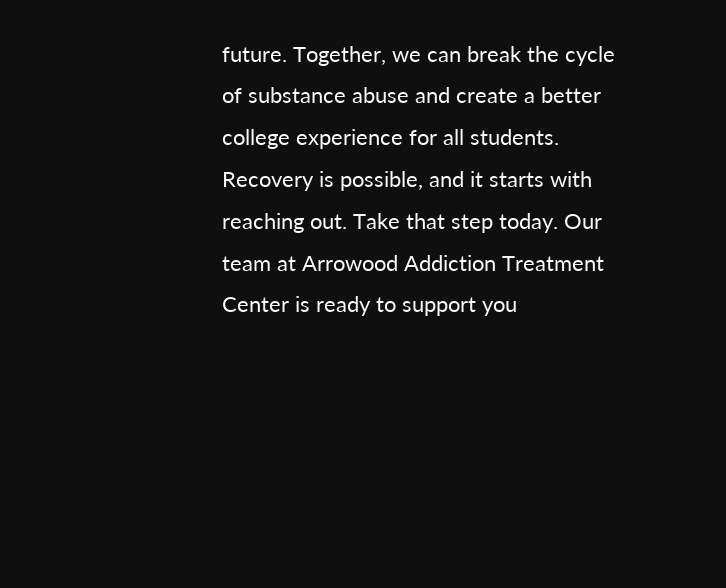future. Together, we can break the cycle of substance abuse and create a better college experience for all students. Recovery is possible, and it starts with reaching out. Take that step today. Our team at Arrowood Addiction Treatment Center is ready to support you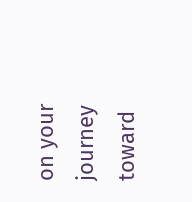on your journey toward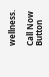wellness.

Call Now Button